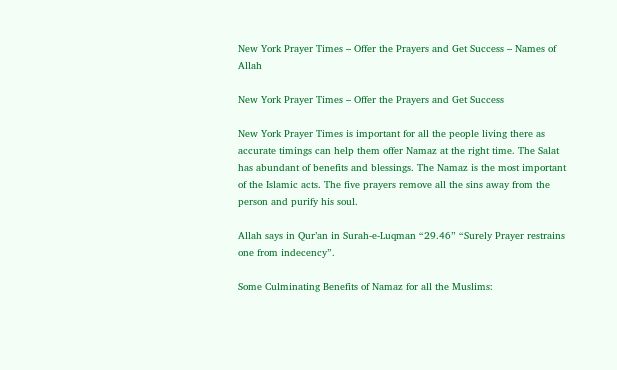New York Prayer Times – Offer the Prayers and Get Success – Names of Allah

New York Prayer Times – Offer the Prayers and Get Success

New York Prayer Times is important for all the people living there as accurate timings can help them offer Namaz at the right time. The Salat has abundant of benefits and blessings. The Namaz is the most important of the Islamic acts. The five prayers remove all the sins away from the person and purify his soul.

Allah says in Qur’an in Surah-e-Luqman “29.46” “Surely Prayer restrains one from indecency”.

Some Culminating Benefits of Namaz for all the Muslims: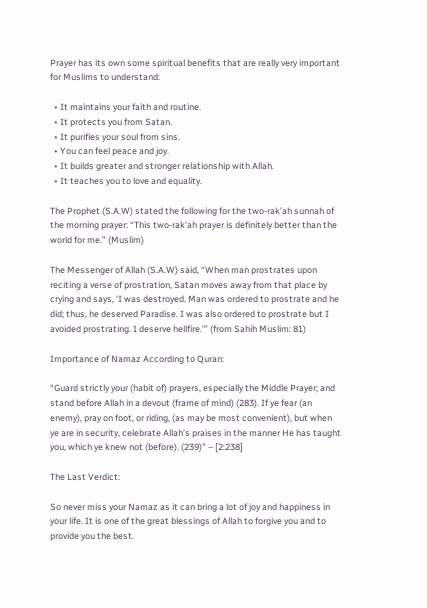Prayer has its own some spiritual benefits that are really very important for Muslims to understand:

  • It maintains your faith and routine.
  • It protects you from Satan.
  • It purifies your soul from sins.
  • You can feel peace and joy.
  • It builds greater and stronger relationship with Allah.
  • It teaches you to love and equality.

The Prophet (S.A.W) stated the following for the two-rak’ah sunnah of the morning prayer: “This two-rak’ah prayer is definitely better than the world for me.” (Muslim)

The Messenger of Allah (S.A.W) said, “When man prostrates upon reciting a verse of prostration, Satan moves away from that place by crying and says, ‘I was destroyed. Man was ordered to prostrate and he did; thus, he deserved Paradise. I was also ordered to prostrate but I avoided prostrating. I deserve hellfire.’” (from Sahih Muslim: 81)

Importance of Namaz According to Quran:

“Guard strictly your (habit of) prayers, especially the Middle Prayer; and stand before Allah in a devout (frame of mind) (283). If ye fear (an enemy), pray on foot, or riding, (as may be most convenient), but when ye are in security, celebrate Allah’s praises in the manner He has taught you, which ye knew not (before). (239)” – [2:238]

The Last Verdict:

So never miss your Namaz as it can bring a lot of joy and happiness in your life. It is one of the great blessings of Allah to forgive you and to provide you the best.